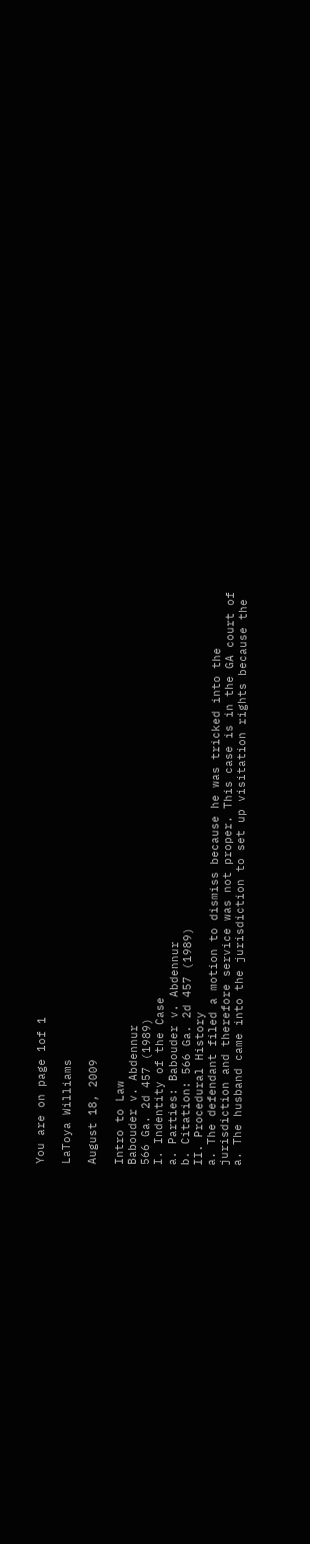You are on page 1of 1

LaToya Williams

August 18, 2009

Intro to Law
Babouder v. Abdennur
566 Ga. 2d 457 (1989)
I. Indentity of the Case
a. Parties: Babouder v. Abdennur
b. Citation: 566 Ga. 2d 457 (1989)
II. Procedural History
a. The defendant filed a motion to dismiss because he was tricked into the
jurisdiction and therefore service was not proper. This case is in the GA court of
a. The husband came into the jurisdiction to set up visitation rights because the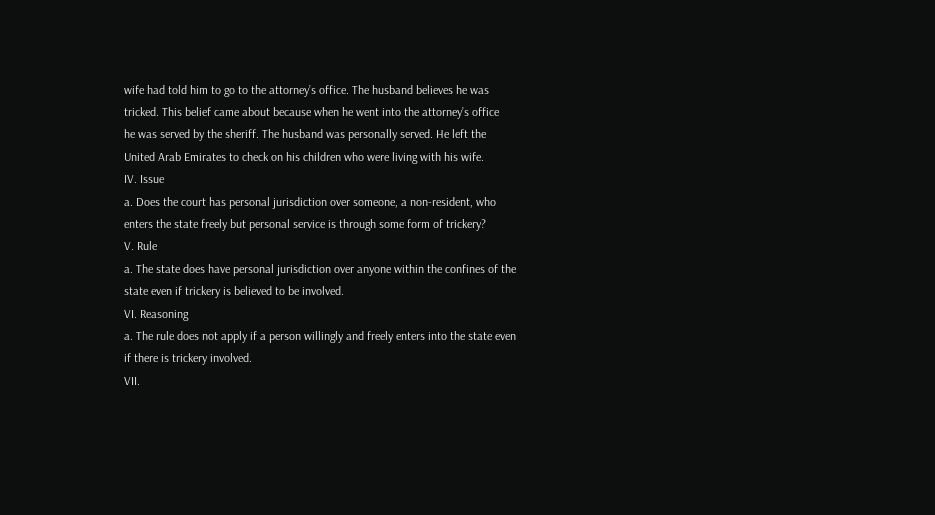wife had told him to go to the attorney’s office. The husband believes he was
tricked. This belief came about because when he went into the attorney’s office
he was served by the sheriff. The husband was personally served. He left the
United Arab Emirates to check on his children who were living with his wife.
IV. Issue
a. Does the court has personal jurisdiction over someone, a non-resident, who
enters the state freely but personal service is through some form of trickery?
V. Rule
a. The state does have personal jurisdiction over anyone within the confines of the
state even if trickery is believed to be involved.
VI. Reasoning
a. The rule does not apply if a person willingly and freely enters into the state even
if there is trickery involved.
VII.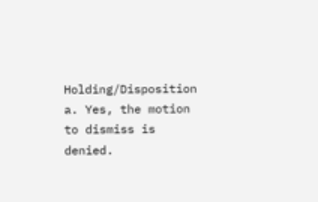Holding/Disposition
a. Yes, the motion to dismiss is denied.